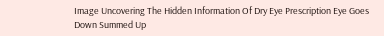Image Uncovering The Hidden Information Of Dry Eye Prescription Eye Goes Down Summed Up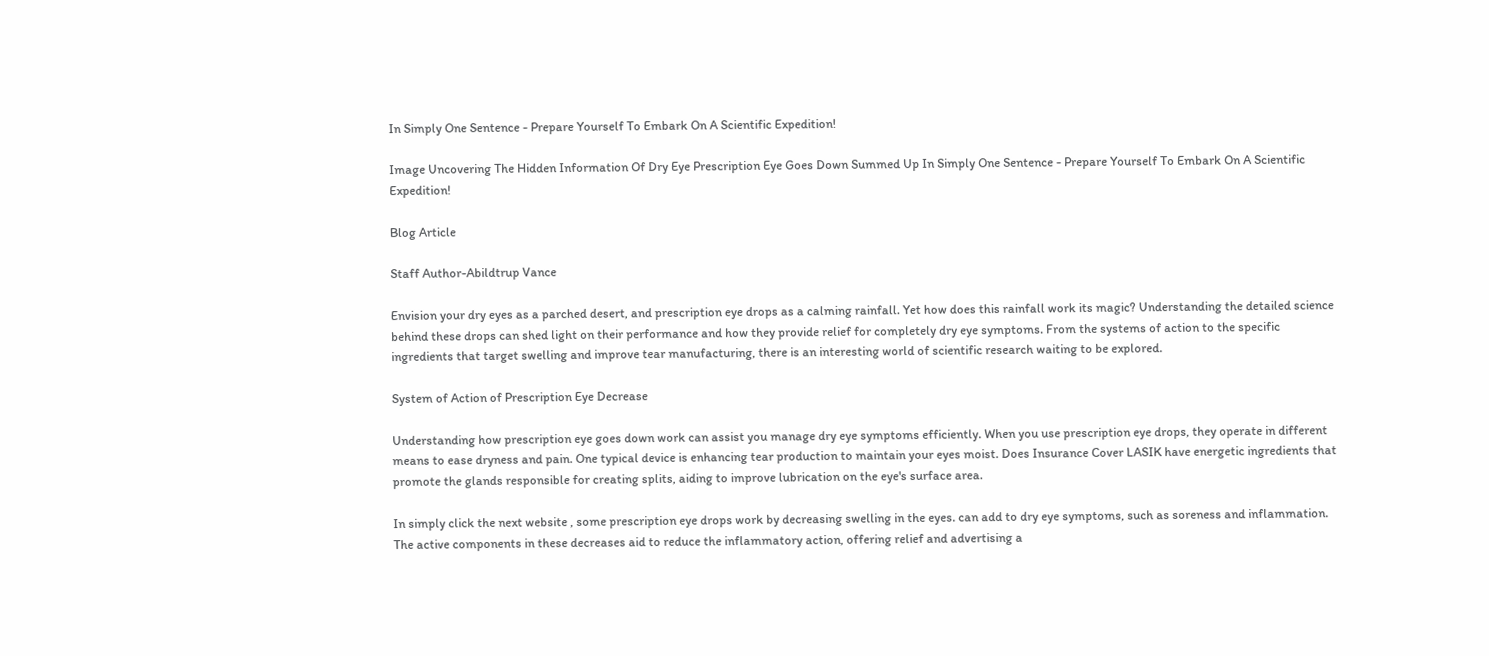In Simply One Sentence - Prepare Yourself To Embark On A Scientific Expedition!

Image Uncovering The Hidden Information Of Dry Eye Prescription Eye Goes Down Summed Up In Simply One Sentence - Prepare Yourself To Embark On A Scientific Expedition!

Blog Article

Staff Author-Abildtrup Vance

Envision your dry eyes as a parched desert, and prescription eye drops as a calming rainfall. Yet how does this rainfall work its magic? Understanding the detailed science behind these drops can shed light on their performance and how they provide relief for completely dry eye symptoms. From the systems of action to the specific ingredients that target swelling and improve tear manufacturing, there is an interesting world of scientific research waiting to be explored.

System of Action of Prescription Eye Decrease

Understanding how prescription eye goes down work can assist you manage dry eye symptoms efficiently. When you use prescription eye drops, they operate in different means to ease dryness and pain. One typical device is enhancing tear production to maintain your eyes moist. Does Insurance Cover LASIK have energetic ingredients that promote the glands responsible for creating splits, aiding to improve lubrication on the eye's surface area.

In simply click the next website , some prescription eye drops work by decreasing swelling in the eyes. can add to dry eye symptoms, such as soreness and inflammation. The active components in these decreases aid to reduce the inflammatory action, offering relief and advertising a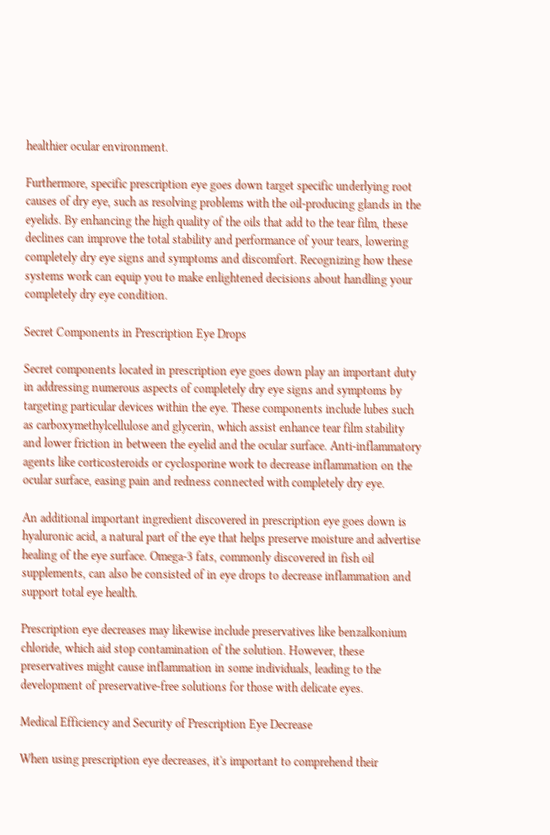healthier ocular environment.

Furthermore, specific prescription eye goes down target specific underlying root causes of dry eye, such as resolving problems with the oil-producing glands in the eyelids. By enhancing the high quality of the oils that add to the tear film, these declines can improve the total stability and performance of your tears, lowering completely dry eye signs and symptoms and discomfort. Recognizing how these systems work can equip you to make enlightened decisions about handling your completely dry eye condition.

Secret Components in Prescription Eye Drops

Secret components located in prescription eye goes down play an important duty in addressing numerous aspects of completely dry eye signs and symptoms by targeting particular devices within the eye. These components include lubes such as carboxymethylcellulose and glycerin, which assist enhance tear film stability and lower friction in between the eyelid and the ocular surface. Anti-inflammatory agents like corticosteroids or cyclosporine work to decrease inflammation on the ocular surface, easing pain and redness connected with completely dry eye.

An additional important ingredient discovered in prescription eye goes down is hyaluronic acid, a natural part of the eye that helps preserve moisture and advertise healing of the eye surface. Omega-3 fats, commonly discovered in fish oil supplements, can also be consisted of in eye drops to decrease inflammation and support total eye health.

Prescription eye decreases may likewise include preservatives like benzalkonium chloride, which aid stop contamination of the solution. However, these preservatives might cause inflammation in some individuals, leading to the development of preservative-free solutions for those with delicate eyes.

Medical Efficiency and Security of Prescription Eye Decrease

When using prescription eye decreases, it's important to comprehend their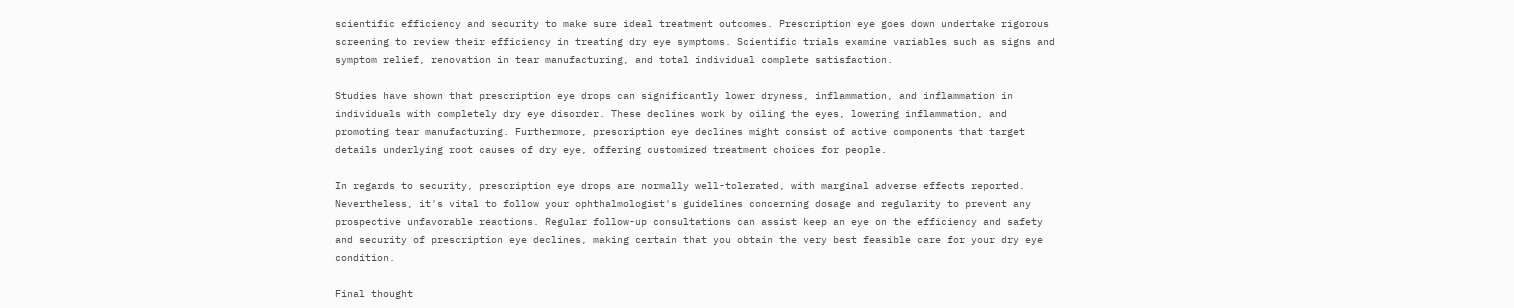scientific efficiency and security to make sure ideal treatment outcomes. Prescription eye goes down undertake rigorous screening to review their efficiency in treating dry eye symptoms. Scientific trials examine variables such as signs and symptom relief, renovation in tear manufacturing, and total individual complete satisfaction.

Studies have shown that prescription eye drops can significantly lower dryness, inflammation, and inflammation in individuals with completely dry eye disorder. These declines work by oiling the eyes, lowering inflammation, and promoting tear manufacturing. Furthermore, prescription eye declines might consist of active components that target details underlying root causes of dry eye, offering customized treatment choices for people.

In regards to security, prescription eye drops are normally well-tolerated, with marginal adverse effects reported. Nevertheless, it's vital to follow your ophthalmologist's guidelines concerning dosage and regularity to prevent any prospective unfavorable reactions. Regular follow-up consultations can assist keep an eye on the efficiency and safety and security of prescription eye declines, making certain that you obtain the very best feasible care for your dry eye condition.

Final thought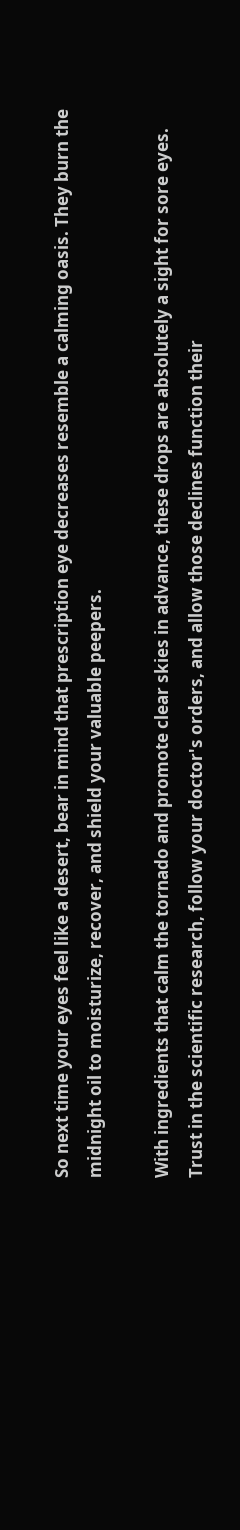So next time your eyes feel like a desert, bear in mind that prescription eye decreases resemble a calming oasis. They burn the midnight oil to moisturize, recover, and shield your valuable peepers.

With ingredients that calm the tornado and promote clear skies in advance, these drops are absolutely a sight for sore eyes. Trust in the scientific research, follow your doctor's orders, and allow those declines function their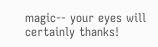magic-- your eyes will certainly thanks!